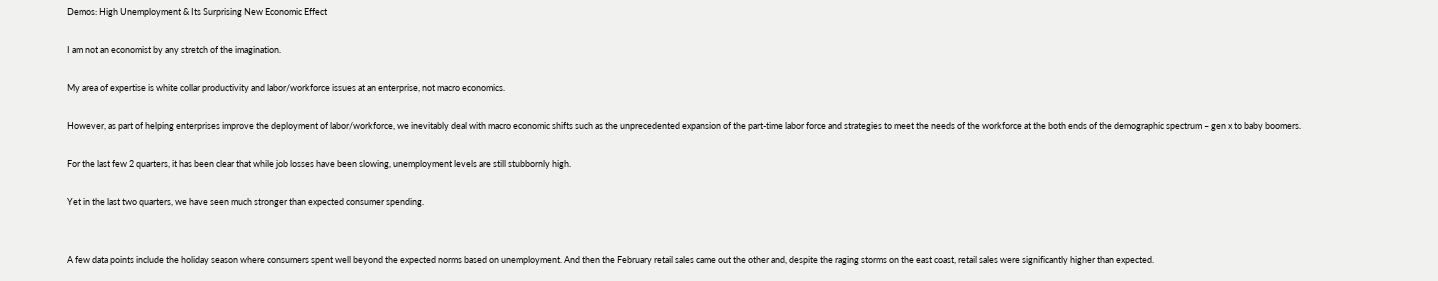Demos: High Unemployment & Its Surprising New Economic Effect

I am not an economist by any stretch of the imagination.

My area of expertise is white collar productivity and labor/workforce issues at an enterprise, not macro economics.

However, as part of helping enterprises improve the deployment of labor/workforce, we inevitably deal with macro economic shifts such as the unprecedented expansion of the part-time labor force and strategies to meet the needs of the workforce at the both ends of the demographic spectrum – gen x to baby boomers.

For the last few 2 quarters, it has been clear that while job losses have been slowing, unemployment levels are still stubbornly high.

Yet in the last two quarters, we have seen much stronger than expected consumer spending.


A few data points include the holiday season where consumers spent well beyond the expected norms based on unemployment. And then the February retail sales came out the other and, despite the raging storms on the east coast, retail sales were significantly higher than expected.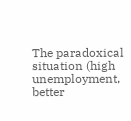The paradoxical situation (high unemployment, better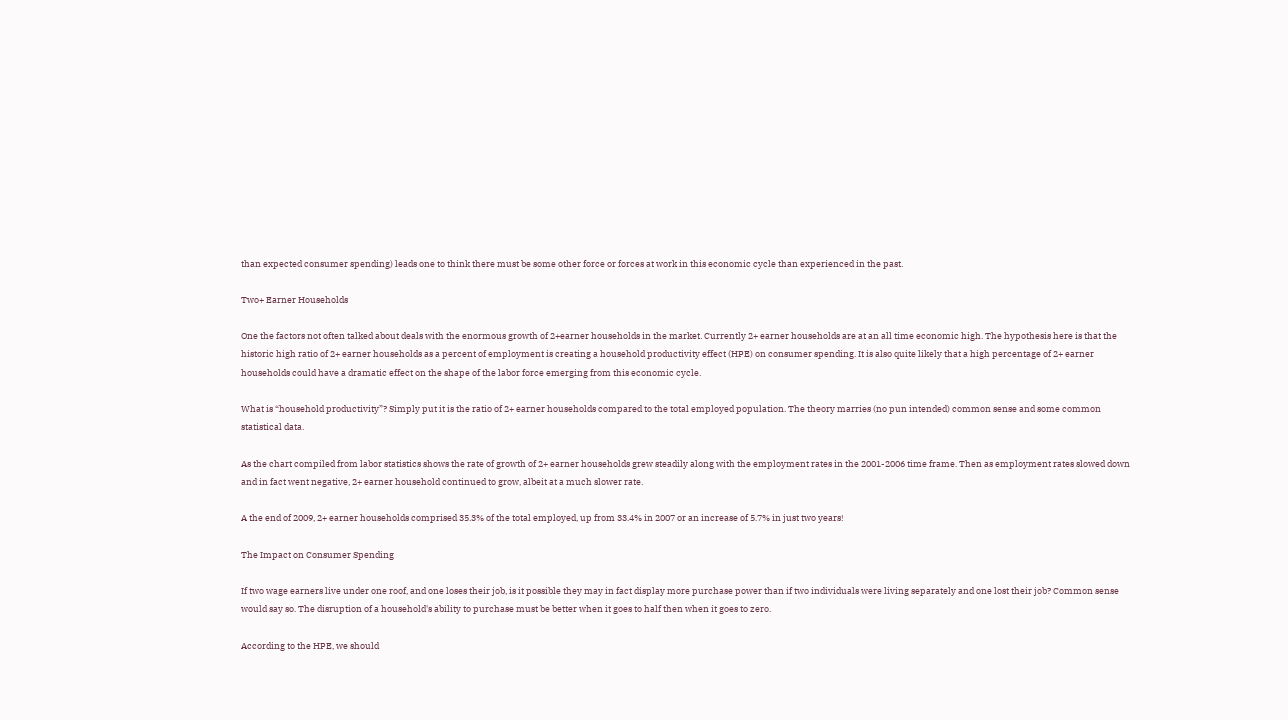than expected consumer spending) leads one to think there must be some other force or forces at work in this economic cycle than experienced in the past.

Two+ Earner Households

One the factors not often talked about deals with the enormous growth of 2+earner households in the market. Currently 2+ earner households are at an all time economic high. The hypothesis here is that the historic high ratio of 2+ earner households as a percent of employment is creating a household productivity effect (HPE) on consumer spending. It is also quite likely that a high percentage of 2+ earner households could have a dramatic effect on the shape of the labor force emerging from this economic cycle.

What is “household productivity”? Simply put it is the ratio of 2+ earner households compared to the total employed population. The theory marries (no pun intended) common sense and some common statistical data.

As the chart compiled from labor statistics shows the rate of growth of 2+ earner households grew steadily along with the employment rates in the 2001-2006 time frame. Then as employment rates slowed down and in fact went negative, 2+ earner household continued to grow, albeit at a much slower rate.

A the end of 2009, 2+ earner households comprised 35.3% of the total employed, up from 33.4% in 2007 or an increase of 5.7% in just two years!

The Impact on Consumer Spending

If two wage earners live under one roof, and one loses their job, is it possible they may in fact display more purchase power than if two individuals were living separately and one lost their job? Common sense would say so. The disruption of a household's ability to purchase must be better when it goes to half then when it goes to zero.

According to the HPE, we should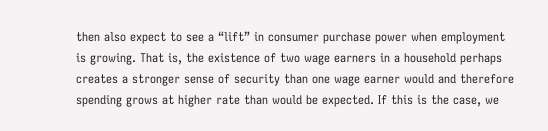then also expect to see a “lift” in consumer purchase power when employment is growing. That is, the existence of two wage earners in a household perhaps creates a stronger sense of security than one wage earner would and therefore spending grows at higher rate than would be expected. If this is the case, we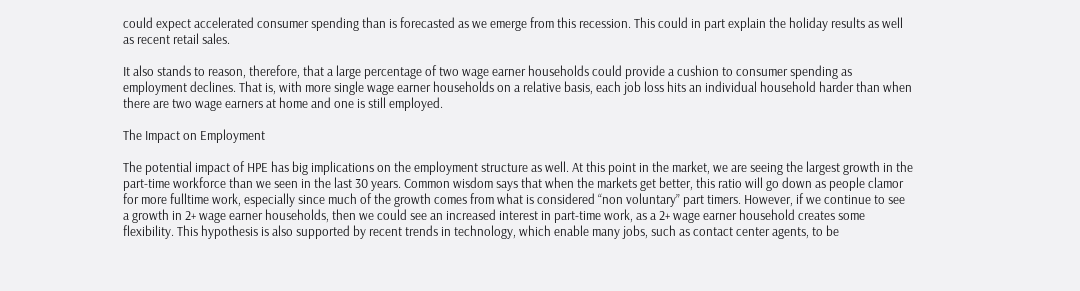could expect accelerated consumer spending than is forecasted as we emerge from this recession. This could in part explain the holiday results as well as recent retail sales.

It also stands to reason, therefore, that a large percentage of two wage earner households could provide a cushion to consumer spending as employment declines. That is, with more single wage earner households on a relative basis, each job loss hits an individual household harder than when there are two wage earners at home and one is still employed.

The Impact on Employment

The potential impact of HPE has big implications on the employment structure as well. At this point in the market, we are seeing the largest growth in the part-time workforce than we seen in the last 30 years. Common wisdom says that when the markets get better, this ratio will go down as people clamor for more fulltime work, especially since much of the growth comes from what is considered “non voluntary” part timers. However, if we continue to see a growth in 2+ wage earner households, then we could see an increased interest in part-time work, as a 2+ wage earner household creates some flexibility. This hypothesis is also supported by recent trends in technology, which enable many jobs, such as contact center agents, to be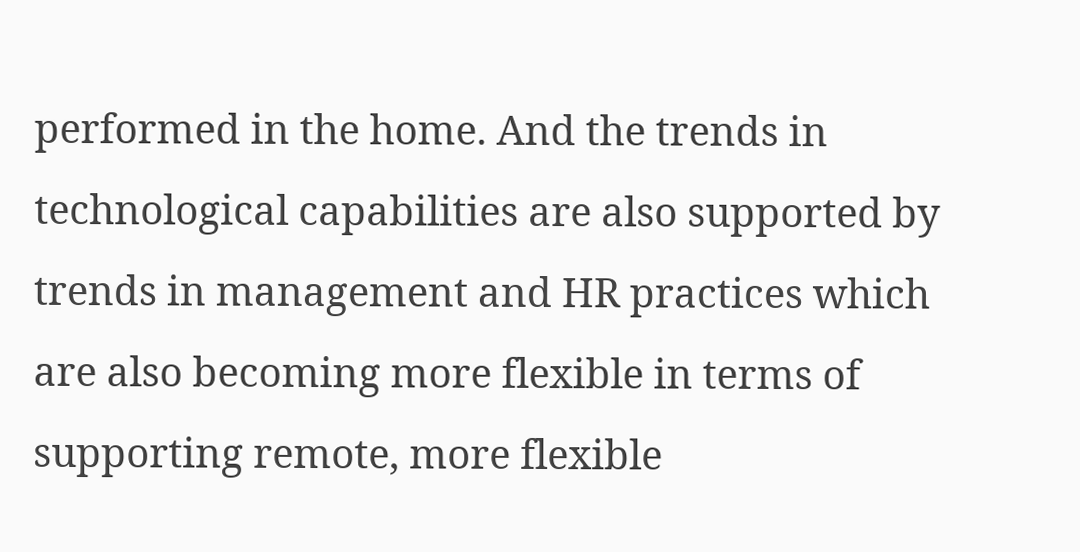performed in the home. And the trends in technological capabilities are also supported by trends in management and HR practices which are also becoming more flexible in terms of supporting remote, more flexible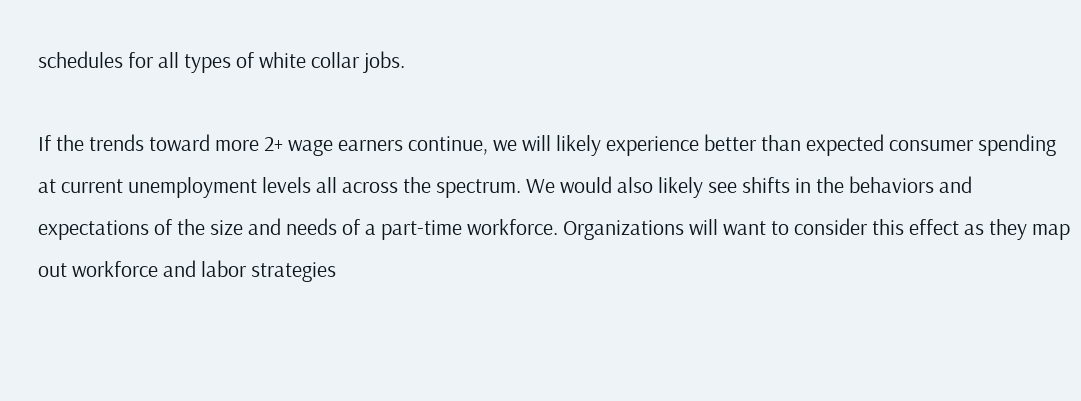schedules for all types of white collar jobs.

If the trends toward more 2+ wage earners continue, we will likely experience better than expected consumer spending at current unemployment levels all across the spectrum. We would also likely see shifts in the behaviors and expectations of the size and needs of a part-time workforce. Organizations will want to consider this effect as they map out workforce and labor strategies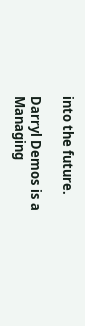into the future.

Darryl Demos is a Managing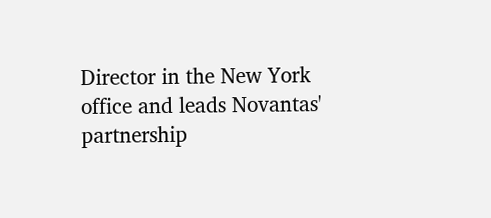Director in the New York office and leads Novantas' partnership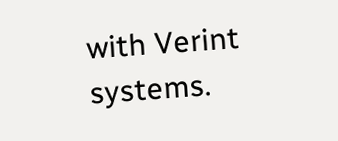with Verint systems.